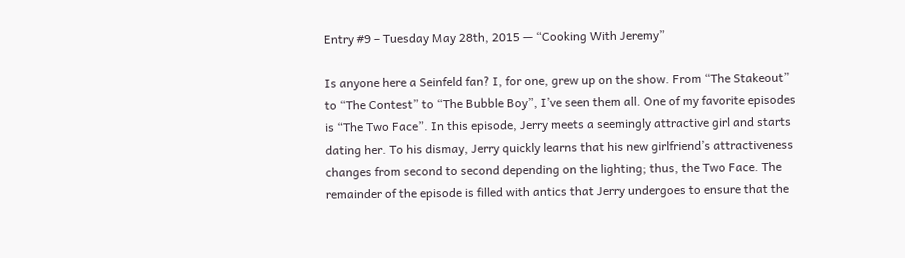Entry #9 – Tuesday May 28th, 2015 — “Cooking With Jeremy”

Is anyone here a Seinfeld fan? I, for one, grew up on the show. From “The Stakeout” to “The Contest” to “The Bubble Boy”, I’ve seen them all. One of my favorite episodes is “The Two Face”. In this episode, Jerry meets a seemingly attractive girl and starts dating her. To his dismay, Jerry quickly learns that his new girlfriend’s attractiveness changes from second to second depending on the lighting; thus, the Two Face. The remainder of the episode is filled with antics that Jerry undergoes to ensure that the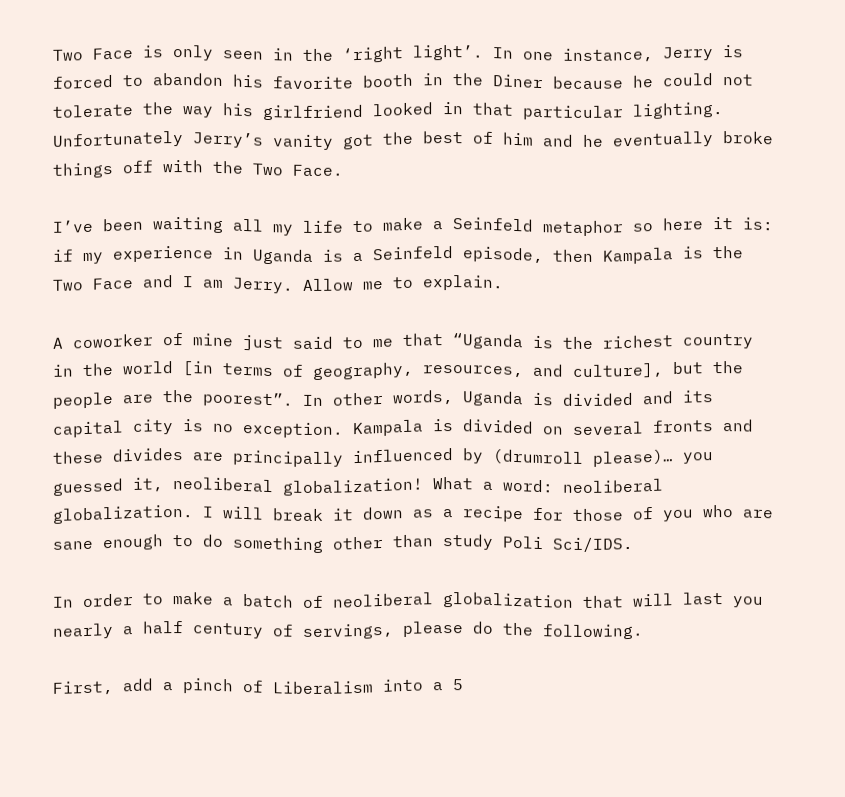Two Face is only seen in the ‘right light’. In one instance, Jerry is forced to abandon his favorite booth in the Diner because he could not tolerate the way his girlfriend looked in that particular lighting. Unfortunately Jerry’s vanity got the best of him and he eventually broke things off with the Two Face.

I’ve been waiting all my life to make a Seinfeld metaphor so here it is: if my experience in Uganda is a Seinfeld episode, then Kampala is the Two Face and I am Jerry. Allow me to explain.

A coworker of mine just said to me that “Uganda is the richest country in the world [in terms of geography, resources, and culture], but the people are the poorest”. In other words, Uganda is divided and its capital city is no exception. Kampala is divided on several fronts and these divides are principally influenced by (drumroll please)… you guessed it, neoliberal globalization! What a word: neoliberal globalization. I will break it down as a recipe for those of you who are sane enough to do something other than study Poli Sci/IDS.

In order to make a batch of neoliberal globalization that will last you nearly a half century of servings, please do the following.

First, add a pinch of Liberalism into a 5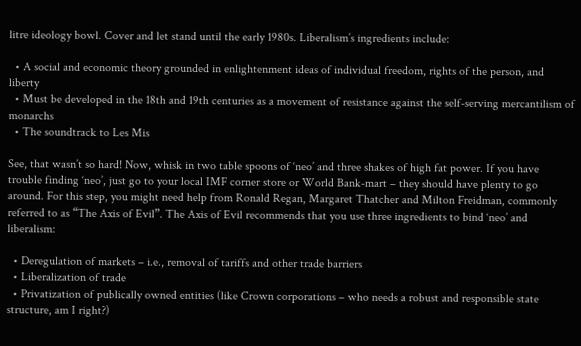litre ideology bowl. Cover and let stand until the early 1980s. Liberalism’s ingredients include:

  • A social and economic theory grounded in enlightenment ideas of individual freedom, rights of the person, and liberty
  • Must be developed in the 18th and 19th centuries as a movement of resistance against the self-serving mercantilism of monarchs
  • The soundtrack to Les Mis

See, that wasn’t so hard! Now, whisk in two table spoons of ‘neo’ and three shakes of high fat power. If you have trouble finding ‘neo’, just go to your local IMF corner store or World Bank-mart – they should have plenty to go around. For this step, you might need help from Ronald Regan, Margaret Thatcher and Milton Freidman, commonly referred to as “The Axis of Evil”. The Axis of Evil recommends that you use three ingredients to bind ‘neo’ and liberalism:

  • Deregulation of markets – i.e., removal of tariffs and other trade barriers
  • Liberalization of trade
  • Privatization of publically owned entities (like Crown corporations – who needs a robust and responsible state structure, am I right?)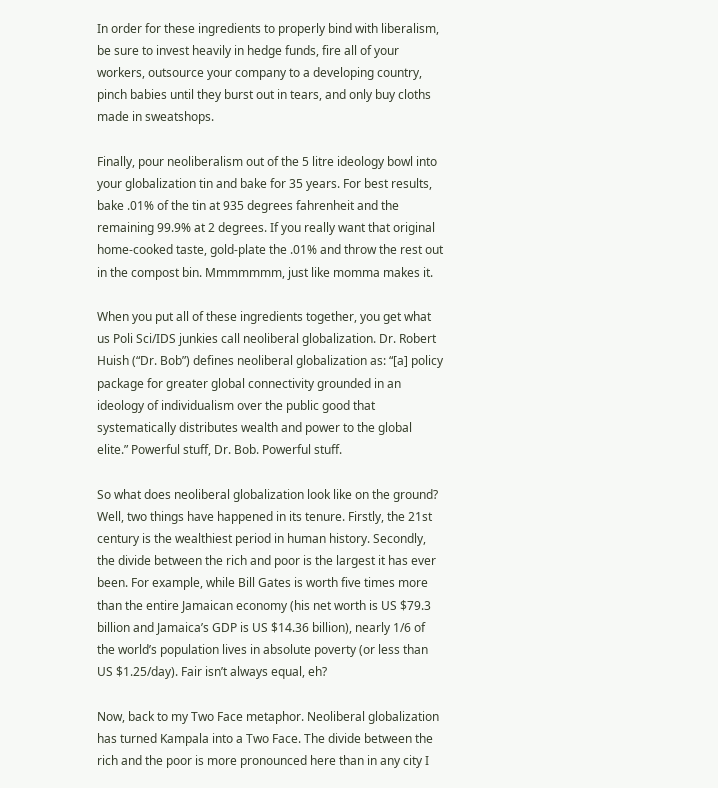In order for these ingredients to properly bind with liberalism, be sure to invest heavily in hedge funds, fire all of your workers, outsource your company to a developing country, pinch babies until they burst out in tears, and only buy cloths made in sweatshops.

Finally, pour neoliberalism out of the 5 litre ideology bowl into your globalization tin and bake for 35 years. For best results, bake .01% of the tin at 935 degrees fahrenheit and the remaining 99.9% at 2 degrees. If you really want that original home-cooked taste, gold-plate the .01% and throw the rest out in the compost bin. Mmmmmmm, just like momma makes it.

When you put all of these ingredients together, you get what us Poli Sci/IDS junkies call neoliberal globalization. Dr. Robert Huish (“Dr. Bob”) defines neoliberal globalization as: “[a] policy package for greater global connectivity grounded in an ideology of individualism over the public good that systematically distributes wealth and power to the global elite.” Powerful stuff, Dr. Bob. Powerful stuff.

So what does neoliberal globalization look like on the ground? Well, two things have happened in its tenure. Firstly, the 21st century is the wealthiest period in human history. Secondly, the divide between the rich and poor is the largest it has ever been. For example, while Bill Gates is worth five times more than the entire Jamaican economy (his net worth is US $79.3 billion and Jamaica’s GDP is US $14.36 billion), nearly 1/6 of the world’s population lives in absolute poverty (or less than US $1.25/day). Fair isn’t always equal, eh?

Now, back to my Two Face metaphor. Neoliberal globalization has turned Kampala into a Two Face. The divide between the rich and the poor is more pronounced here than in any city I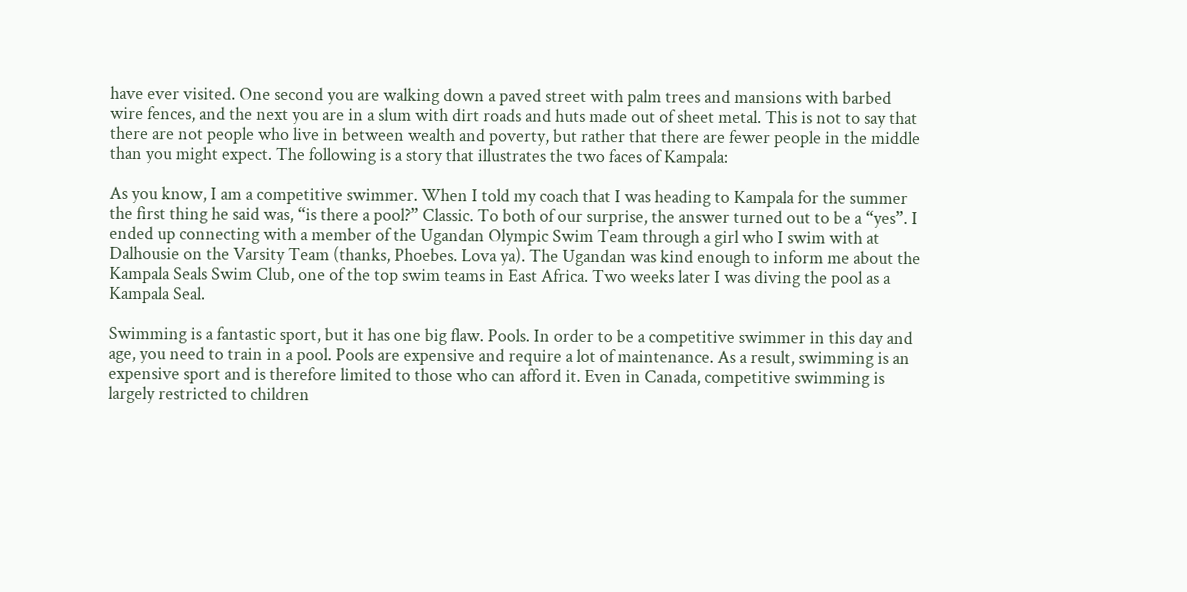have ever visited. One second you are walking down a paved street with palm trees and mansions with barbed wire fences, and the next you are in a slum with dirt roads and huts made out of sheet metal. This is not to say that there are not people who live in between wealth and poverty, but rather that there are fewer people in the middle than you might expect. The following is a story that illustrates the two faces of Kampala:

As you know, I am a competitive swimmer. When I told my coach that I was heading to Kampala for the summer the first thing he said was, “is there a pool?” Classic. To both of our surprise, the answer turned out to be a “yes”. I ended up connecting with a member of the Ugandan Olympic Swim Team through a girl who I swim with at Dalhousie on the Varsity Team (thanks, Phoebes. Lova ya). The Ugandan was kind enough to inform me about the Kampala Seals Swim Club, one of the top swim teams in East Africa. Two weeks later I was diving the pool as a Kampala Seal.

Swimming is a fantastic sport, but it has one big flaw. Pools. In order to be a competitive swimmer in this day and age, you need to train in a pool. Pools are expensive and require a lot of maintenance. As a result, swimming is an expensive sport and is therefore limited to those who can afford it. Even in Canada, competitive swimming is largely restricted to children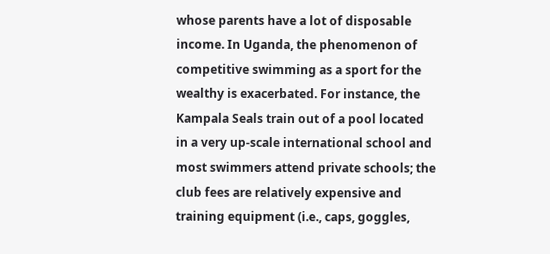whose parents have a lot of disposable income. In Uganda, the phenomenon of competitive swimming as a sport for the wealthy is exacerbated. For instance, the Kampala Seals train out of a pool located in a very up-scale international school and most swimmers attend private schools; the club fees are relatively expensive and training equipment (i.e., caps, goggles,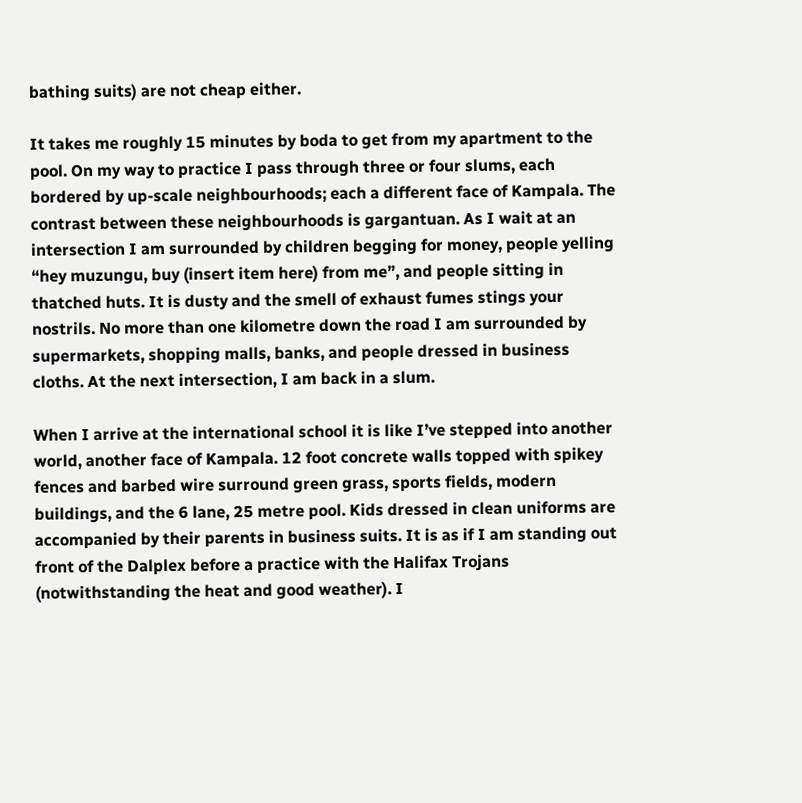bathing suits) are not cheap either.

It takes me roughly 15 minutes by boda to get from my apartment to the pool. On my way to practice I pass through three or four slums, each bordered by up-scale neighbourhoods; each a different face of Kampala. The contrast between these neighbourhoods is gargantuan. As I wait at an intersection I am surrounded by children begging for money, people yelling “hey muzungu, buy (insert item here) from me”, and people sitting in thatched huts. It is dusty and the smell of exhaust fumes stings your nostrils. No more than one kilometre down the road I am surrounded by supermarkets, shopping malls, banks, and people dressed in business cloths. At the next intersection, I am back in a slum.

When I arrive at the international school it is like I’ve stepped into another world, another face of Kampala. 12 foot concrete walls topped with spikey fences and barbed wire surround green grass, sports fields, modern buildings, and the 6 lane, 25 metre pool. Kids dressed in clean uniforms are accompanied by their parents in business suits. It is as if I am standing out front of the Dalplex before a practice with the Halifax Trojans (notwithstanding the heat and good weather). I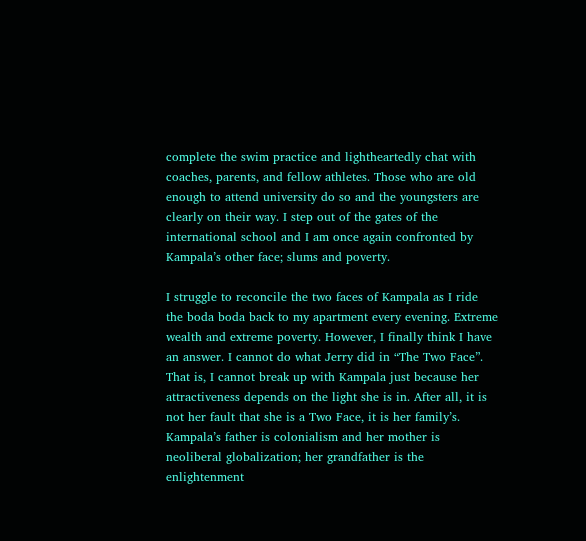complete the swim practice and lightheartedly chat with coaches, parents, and fellow athletes. Those who are old enough to attend university do so and the youngsters are clearly on their way. I step out of the gates of the international school and I am once again confronted by Kampala’s other face; slums and poverty.

I struggle to reconcile the two faces of Kampala as I ride the boda boda back to my apartment every evening. Extreme wealth and extreme poverty. However, I finally think I have an answer. I cannot do what Jerry did in “The Two Face”. That is, I cannot break up with Kampala just because her attractiveness depends on the light she is in. After all, it is not her fault that she is a Two Face, it is her family’s. Kampala’s father is colonialism and her mother is neoliberal globalization; her grandfather is the enlightenment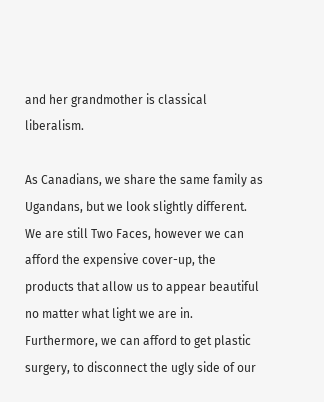and her grandmother is classical liberalism.

As Canadians, we share the same family as Ugandans, but we look slightly different. We are still Two Faces, however we can afford the expensive cover-up, the products that allow us to appear beautiful no matter what light we are in. Furthermore, we can afford to get plastic surgery, to disconnect the ugly side of our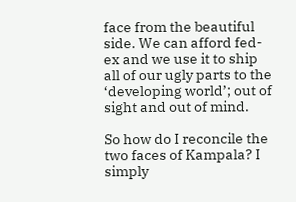face from the beautiful side. We can afford fed-ex and we use it to ship all of our ugly parts to the ‘developing world’; out of sight and out of mind.

So how do I reconcile the two faces of Kampala? I simply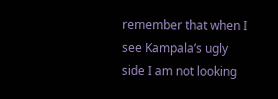remember that when I see Kampala’s ugly side I am not looking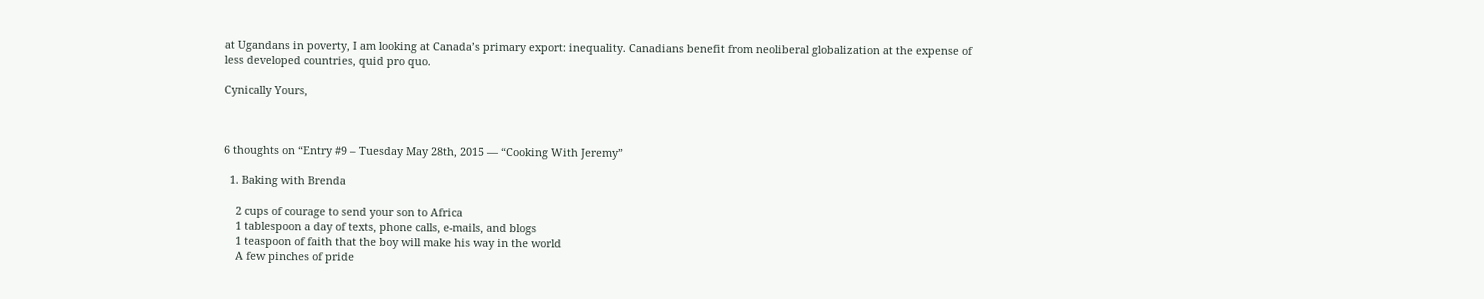at Ugandans in poverty, I am looking at Canada’s primary export: inequality. Canadians benefit from neoliberal globalization at the expense of less developed countries, quid pro quo.

Cynically Yours,



6 thoughts on “Entry #9 – Tuesday May 28th, 2015 — “Cooking With Jeremy”

  1. Baking with Brenda

    2 cups of courage to send your son to Africa
    1 tablespoon a day of texts, phone calls, e-mails, and blogs
    1 teaspoon of faith that the boy will make his way in the world
    A few pinches of pride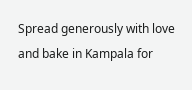Spread generously with love and bake in Kampala for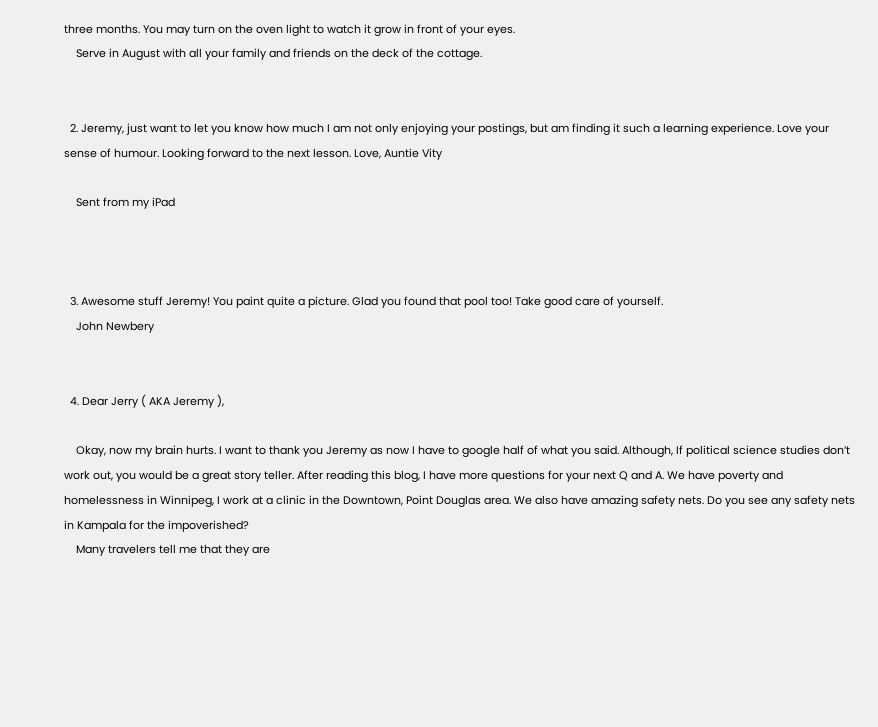three months. You may turn on the oven light to watch it grow in front of your eyes.
    Serve in August with all your family and friends on the deck of the cottage.


  2. Jeremy, just want to let you know how much I am not only enjoying your postings, but am finding it such a learning experience. Love your sense of humour. Looking forward to the next lesson. Love, Auntie Vity

    Sent from my iPad



  3. Awesome stuff Jeremy! You paint quite a picture. Glad you found that pool too! Take good care of yourself.
    John Newbery


  4. Dear Jerry ( AKA Jeremy ),

    Okay, now my brain hurts. I want to thank you Jeremy as now I have to google half of what you said. Although, If political science studies don’t work out, you would be a great story teller. After reading this blog, I have more questions for your next Q and A. We have poverty and homelessness in Winnipeg, I work at a clinic in the Downtown, Point Douglas area. We also have amazing safety nets. Do you see any safety nets in Kampala for the impoverished?
    Many travelers tell me that they are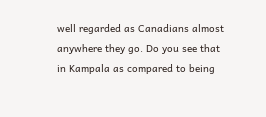well regarded as Canadians almost anywhere they go. Do you see that in Kampala as compared to being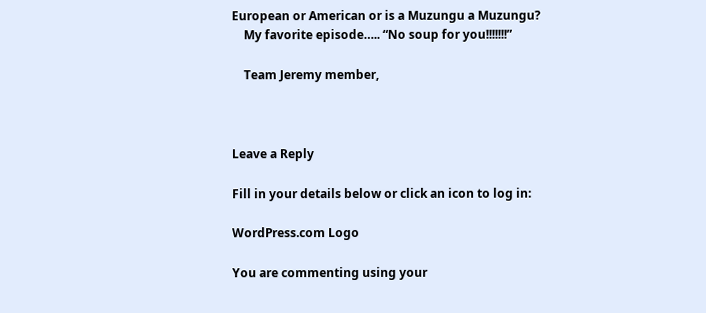European or American or is a Muzungu a Muzungu?
    My favorite episode….. “No soup for you!!!!!!!”

    Team Jeremy member,



Leave a Reply

Fill in your details below or click an icon to log in:

WordPress.com Logo

You are commenting using your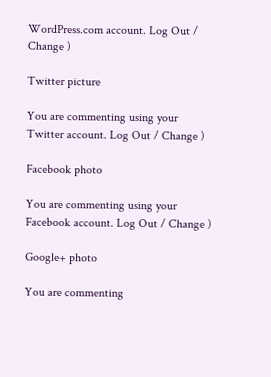WordPress.com account. Log Out / Change )

Twitter picture

You are commenting using your Twitter account. Log Out / Change )

Facebook photo

You are commenting using your Facebook account. Log Out / Change )

Google+ photo

You are commenting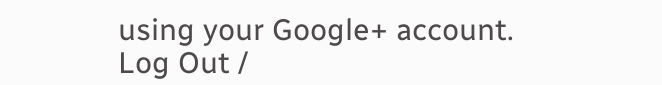using your Google+ account. Log Out /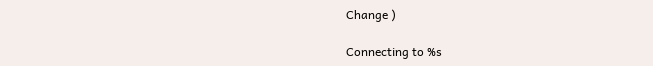Change )

Connecting to %s